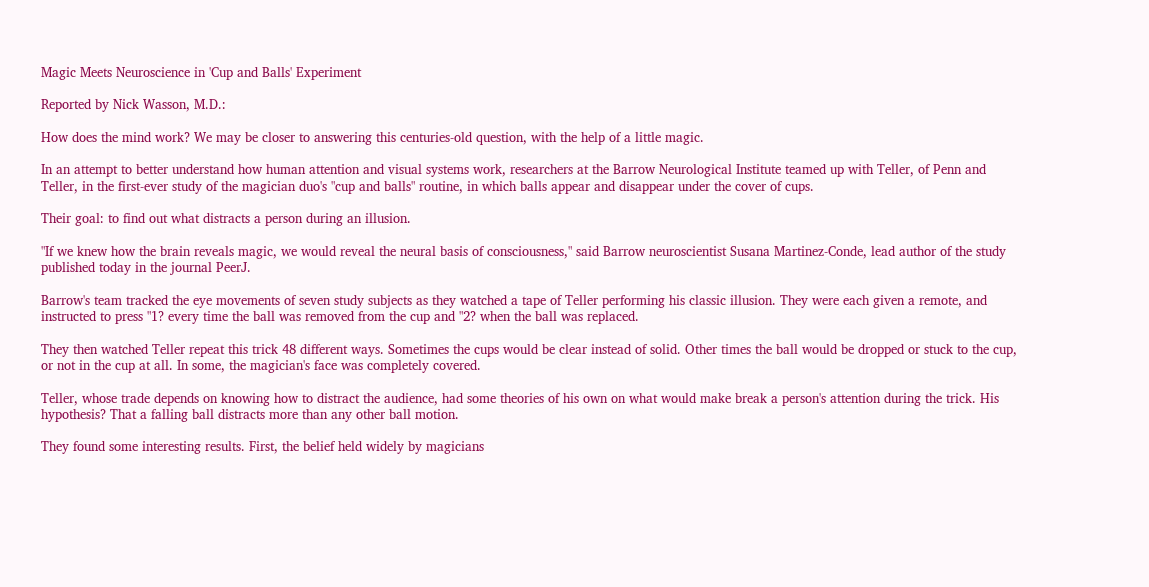Magic Meets Neuroscience in 'Cup and Balls' Experiment

Reported by Nick Wasson, M.D.:

How does the mind work? We may be closer to answering this centuries-old question, with the help of a little magic.

In an attempt to better understand how human attention and visual systems work, researchers at the Barrow Neurological Institute teamed up with Teller, of Penn and Teller, in the first-ever study of the magician duo's "cup and balls" routine, in which balls appear and disappear under the cover of cups.

Their goal: to find out what distracts a person during an illusion.

"If we knew how the brain reveals magic, we would reveal the neural basis of consciousness," said Barrow neuroscientist Susana Martinez-Conde, lead author of the study published today in the journal PeerJ.

Barrow's team tracked the eye movements of seven study subjects as they watched a tape of Teller performing his classic illusion. They were each given a remote, and instructed to press "1? every time the ball was removed from the cup and "2? when the ball was replaced.

They then watched Teller repeat this trick 48 different ways. Sometimes the cups would be clear instead of solid. Other times the ball would be dropped or stuck to the cup, or not in the cup at all. In some, the magician's face was completely covered.

Teller, whose trade depends on knowing how to distract the audience, had some theories of his own on what would make break a person's attention during the trick. His hypothesis? That a falling ball distracts more than any other ball motion.

They found some interesting results. First, the belief held widely by magicians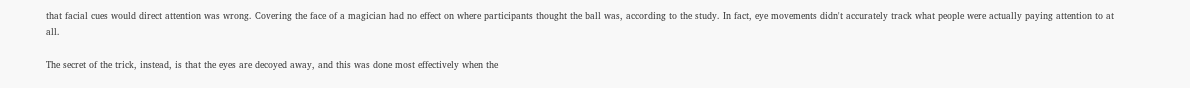that facial cues would direct attention was wrong. Covering the face of a magician had no effect on where participants thought the ball was, according to the study. In fact, eye movements didn't accurately track what people were actually paying attention to at all.

The secret of the trick, instead, is that the eyes are decoyed away, and this was done most effectively when the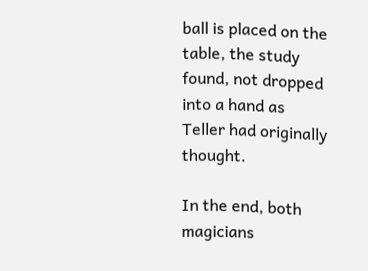ball is placed on the table, the study found, not dropped into a hand as Teller had originally thought.

In the end, both magicians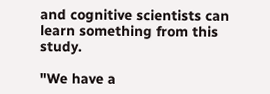and cognitive scientists can learn something from this study.

"We have a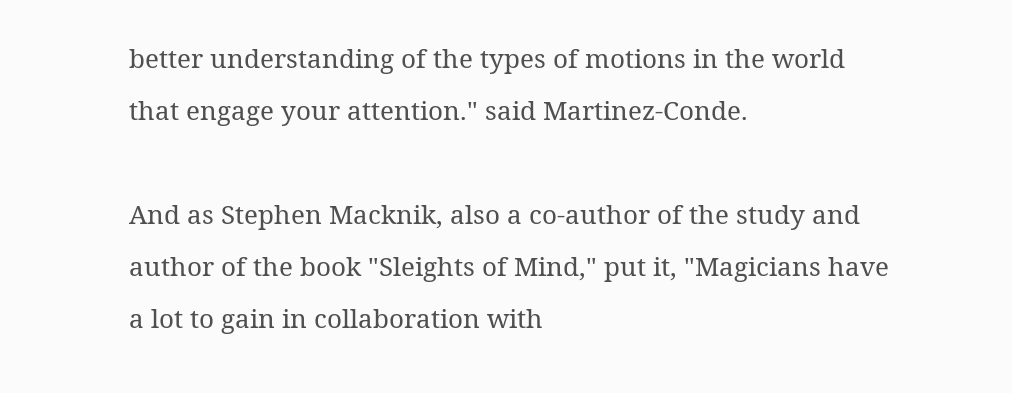better understanding of the types of motions in the world that engage your attention." said Martinez-Conde.

And as Stephen Macknik, also a co-author of the study and author of the book "Sleights of Mind," put it, "Magicians have a lot to gain in collaboration with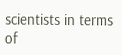scientists in terms of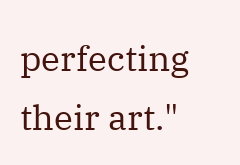perfecting their art."